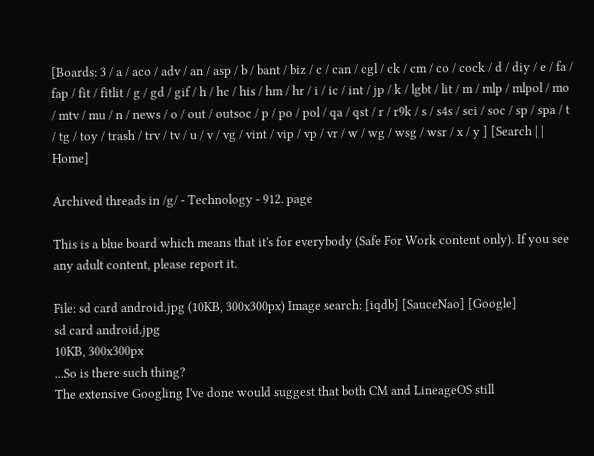[Boards: 3 / a / aco / adv / an / asp / b / bant / biz / c / can / cgl / ck / cm / co / cock / d / diy / e / fa / fap / fit / fitlit / g / gd / gif / h / hc / his / hm / hr / i / ic / int / jp / k / lgbt / lit / m / mlp / mlpol / mo / mtv / mu / n / news / o / out / outsoc / p / po / pol / qa / qst / r / r9k / s / s4s / sci / soc / sp / spa / t / tg / toy / trash / trv / tv / u / v / vg / vint / vip / vp / vr / w / wg / wsg / wsr / x / y ] [Search | | Home]

Archived threads in /g/ - Technology - 912. page

This is a blue board which means that it's for everybody (Safe For Work content only). If you see any adult content, please report it.

File: sd card android.jpg (10KB, 300x300px) Image search: [iqdb] [SauceNao] [Google]
sd card android.jpg
10KB, 300x300px
...So is there such thing?
The extensive Googling I've done would suggest that both CM and LineageOS still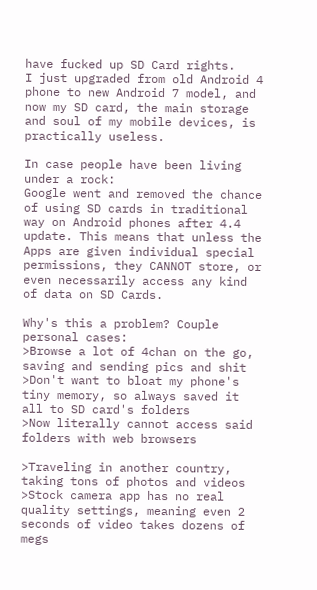have fucked up SD Card rights.
I just upgraded from old Android 4 phone to new Android 7 model, and now my SD card, the main storage and soul of my mobile devices, is practically useless.

In case people have been living under a rock:
Google went and removed the chance of using SD cards in traditional way on Android phones after 4.4 update. This means that unless the Apps are given individual special permissions, they CANNOT store, or even necessarily access any kind of data on SD Cards.

Why's this a problem? Couple personal cases:
>Browse a lot of 4chan on the go, saving and sending pics and shit
>Don't want to bloat my phone's tiny memory, so always saved it all to SD card's folders
>Now literally cannot access said folders with web browsers

>Traveling in another country, taking tons of photos and videos
>Stock camera app has no real quality settings, meaning even 2 seconds of video takes dozens of megs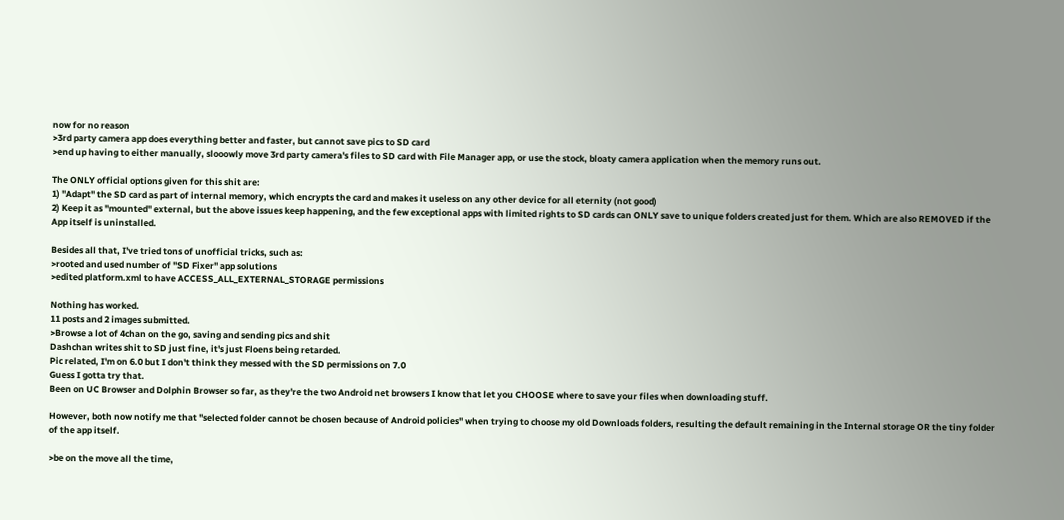now for no reason
>3rd party camera app does everything better and faster, but cannot save pics to SD card
>end up having to either manually, slooowly move 3rd party camera's files to SD card with File Manager app, or use the stock, bloaty camera application when the memory runs out.

The ONLY official options given for this shit are:
1) "Adapt" the SD card as part of internal memory, which encrypts the card and makes it useless on any other device for all eternity (not good)
2) Keep it as "mounted" external, but the above issues keep happening, and the few exceptional apps with limited rights to SD cards can ONLY save to unique folders created just for them. Which are also REMOVED if the App itself is uninstalled.

Besides all that, I've tried tons of unofficial tricks, such as:
>rooted and used number of "SD Fixer" app solutions
>edited platform.xml to have ACCESS_ALL_EXTERNAL_STORAGE permissions

Nothing has worked.
11 posts and 2 images submitted.
>Browse a lot of 4chan on the go, saving and sending pics and shit
Dashchan writes shit to SD just fine, it's just Floens being retarded.
Pic related, I'm on 6.0 but I don't think they messed with the SD permissions on 7.0
Guess I gotta try that.
Been on UC Browser and Dolphin Browser so far, as they're the two Android net browsers I know that let you CHOOSE where to save your files when downloading stuff.

However, both now notify me that "selected folder cannot be chosen because of Android policies" when trying to choose my old Downloads folders, resulting the default remaining in the Internal storage OR the tiny folder of the app itself.

>be on the move all the time,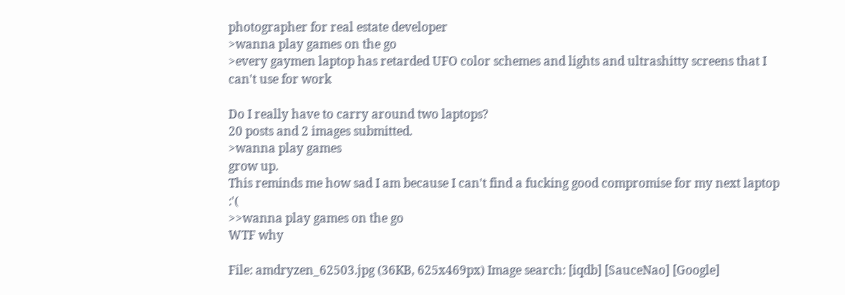photographer for real estate developer
>wanna play games on the go
>every gaymen laptop has retarded UFO color schemes and lights and ultrashitty screens that I can't use for work

Do I really have to carry around two laptops?
20 posts and 2 images submitted.
>wanna play games
grow up.
This reminds me how sad I am because I can't find a fucking good compromise for my next laptop :'(
>>wanna play games on the go
WTF why

File: amdryzen_62503.jpg (36KB, 625x469px) Image search: [iqdb] [SauceNao] [Google]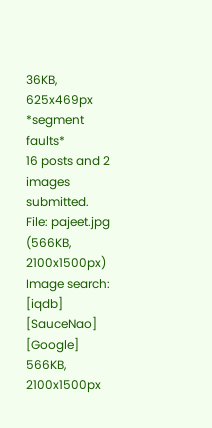36KB, 625x469px
*segment faults*
16 posts and 2 images submitted.
File: pajeet.jpg (566KB, 2100x1500px) Image search: [iqdb] [SauceNao] [Google]
566KB, 2100x1500px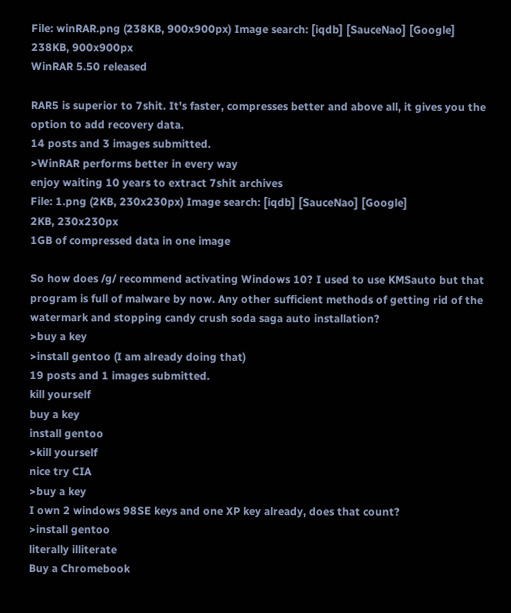File: winRAR.png (238KB, 900x900px) Image search: [iqdb] [SauceNao] [Google]
238KB, 900x900px
WinRAR 5.50 released

RAR5 is superior to 7shit. It's faster, compresses better and above all, it gives you the option to add recovery data.
14 posts and 3 images submitted.
>WinRAR performs better in every way
enjoy waiting 10 years to extract 7shit archives
File: 1.png (2KB, 230x230px) Image search: [iqdb] [SauceNao] [Google]
2KB, 230x230px
1GB of compressed data in one image

So how does /g/ recommend activating Windows 10? I used to use KMSauto but that program is full of malware by now. Any other sufficient methods of getting rid of the watermark and stopping candy crush soda saga auto installation?
>buy a key
>install gentoo (I am already doing that)
19 posts and 1 images submitted.
kill yourself
buy a key
install gentoo
>kill yourself
nice try CIA
>buy a key
I own 2 windows 98SE keys and one XP key already, does that count?
>install gentoo
literally illiterate
Buy a Chromebook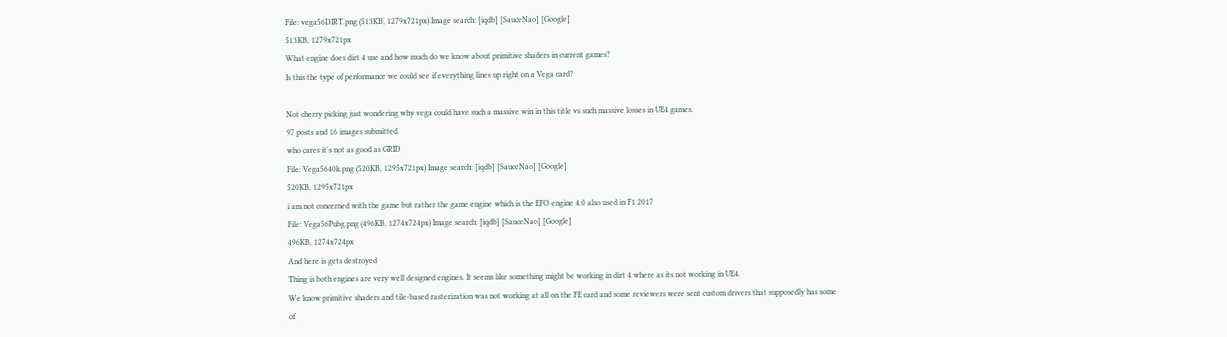File: vega56DIRT.png (513KB, 1279x721px) Image search: [iqdb] [SauceNao] [Google]
513KB, 1279x721px
What engine does dirt 4 use and how much do we know about primitive shaders in current games?
Is this the type of performance we could see if everything lines up right on a Vega card?

Not cherry picking just wondering why vega could have such a massive win in this title vs such massive losses in UE4 games.
97 posts and 16 images submitted.
who cares it's not as good as GRID
File: Vega5640k.png (520KB, 1295x721px) Image search: [iqdb] [SauceNao] [Google]
520KB, 1295x721px
i am not concerned with the game but rather the game engine which is the EFO engine 4.0 also used in F1 2017
File: Vega56Pubg.png (496KB, 1274x724px) Image search: [iqdb] [SauceNao] [Google]
496KB, 1274x724px
And here is gets destroyed
Thing is both engines are very well designed engines. It seems like something might be working in dirt 4 where as its not working in UE4.
We know primitive shaders and tile-based rasterization was not working at all on the FE card and some reviewers were sent custom drivers that supposedly has some of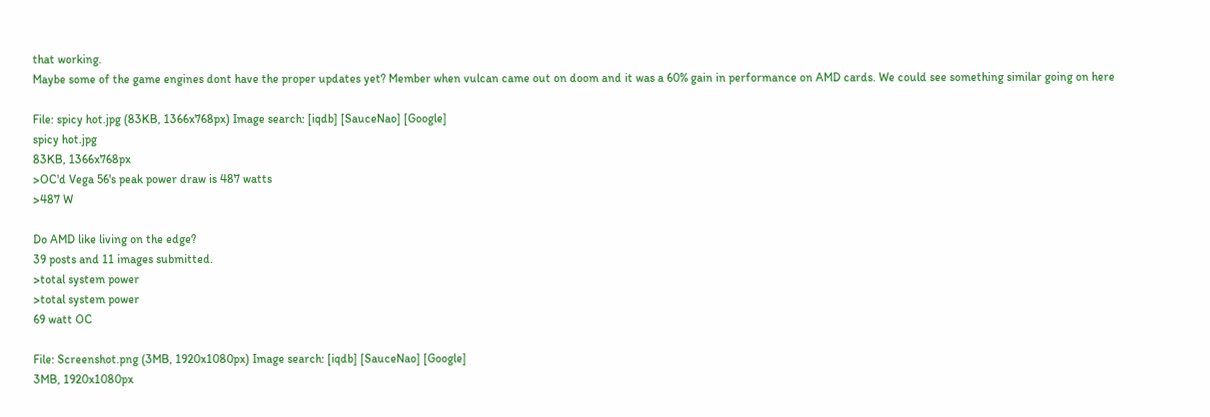that working.
Maybe some of the game engines dont have the proper updates yet? Member when vulcan came out on doom and it was a 60% gain in performance on AMD cards. We could see something similar going on here

File: spicy hot.jpg (83KB, 1366x768px) Image search: [iqdb] [SauceNao] [Google]
spicy hot.jpg
83KB, 1366x768px
>OC'd Vega 56's peak power draw is 487 watts
>487 W

Do AMD like living on the edge?
39 posts and 11 images submitted.
>total system power
>total system power
69 watt OC

File: Screenshot.png (3MB, 1920x1080px) Image search: [iqdb] [SauceNao] [Google]
3MB, 1920x1080px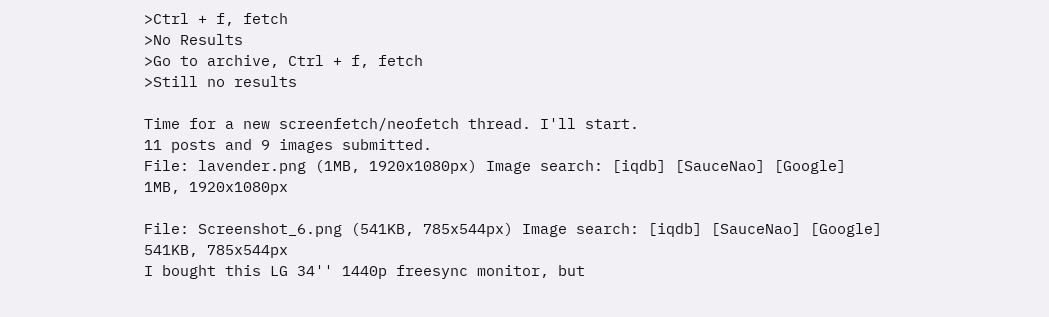>Ctrl + f, fetch
>No Results
>Go to archive, Ctrl + f, fetch
>Still no results

Time for a new screenfetch/neofetch thread. I'll start.
11 posts and 9 images submitted.
File: lavender.png (1MB, 1920x1080px) Image search: [iqdb] [SauceNao] [Google]
1MB, 1920x1080px

File: Screenshot_6.png (541KB, 785x544px) Image search: [iqdb] [SauceNao] [Google]
541KB, 785x544px
I bought this LG 34'' 1440p freesync monitor, but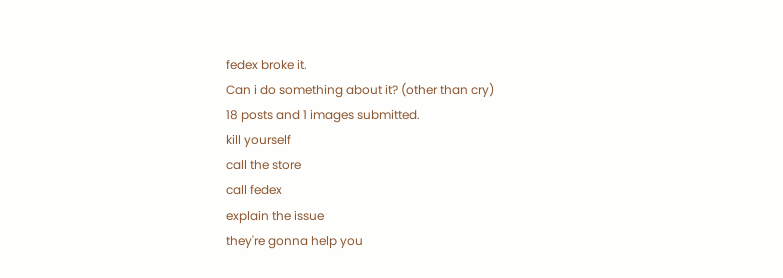fedex broke it.
Can i do something about it? (other than cry)
18 posts and 1 images submitted.
kill yourself
call the store
call fedex
explain the issue
they're gonna help you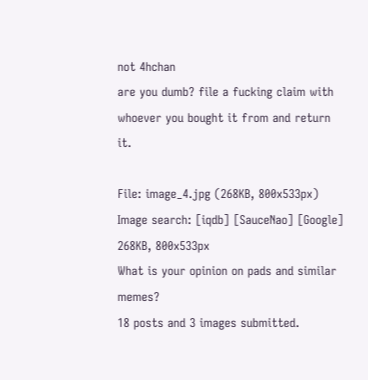not 4hchan
are you dumb? file a fucking claim with whoever you bought it from and return it.

File: image_4.jpg (268KB, 800x533px) Image search: [iqdb] [SauceNao] [Google]
268KB, 800x533px
What is your opinion on pads and similar memes?
18 posts and 3 images submitted.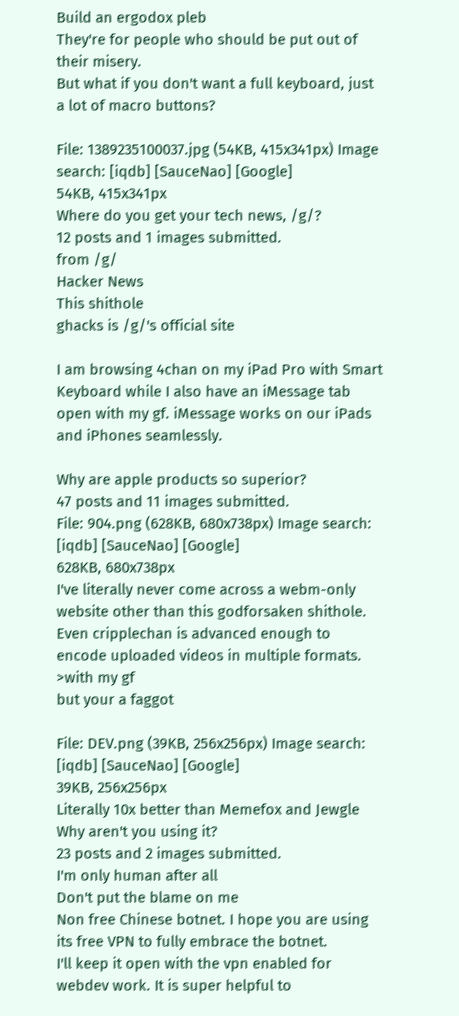Build an ergodox pleb
They're for people who should be put out of their misery.
But what if you don't want a full keyboard, just a lot of macro buttons?

File: 1389235100037.jpg (54KB, 415x341px) Image search: [iqdb] [SauceNao] [Google]
54KB, 415x341px
Where do you get your tech news, /g/?
12 posts and 1 images submitted.
from /g/
Hacker News
This shithole
ghacks is /g/'s official site

I am browsing 4chan on my iPad Pro with Smart Keyboard while I also have an iMessage tab open with my gf. iMessage works on our iPads and iPhones seamlessly.

Why are apple products so superior?
47 posts and 11 images submitted.
File: 904.png (628KB, 680x738px) Image search: [iqdb] [SauceNao] [Google]
628KB, 680x738px
I've literally never come across a webm-only website other than this godforsaken shithole. Even cripplechan is advanced enough to encode uploaded videos in multiple formats.
>with my gf
but your a faggot

File: DEV.png (39KB, 256x256px) Image search: [iqdb] [SauceNao] [Google]
39KB, 256x256px
Literally 10x better than Memefox and Jewgle
Why aren't you using it?
23 posts and 2 images submitted.
I'm only human after all
Don't put the blame on me
Non free Chinese botnet. I hope you are using its free VPN to fully embrace the botnet.
I'll keep it open with the vpn enabled for webdev work. It is super helpful to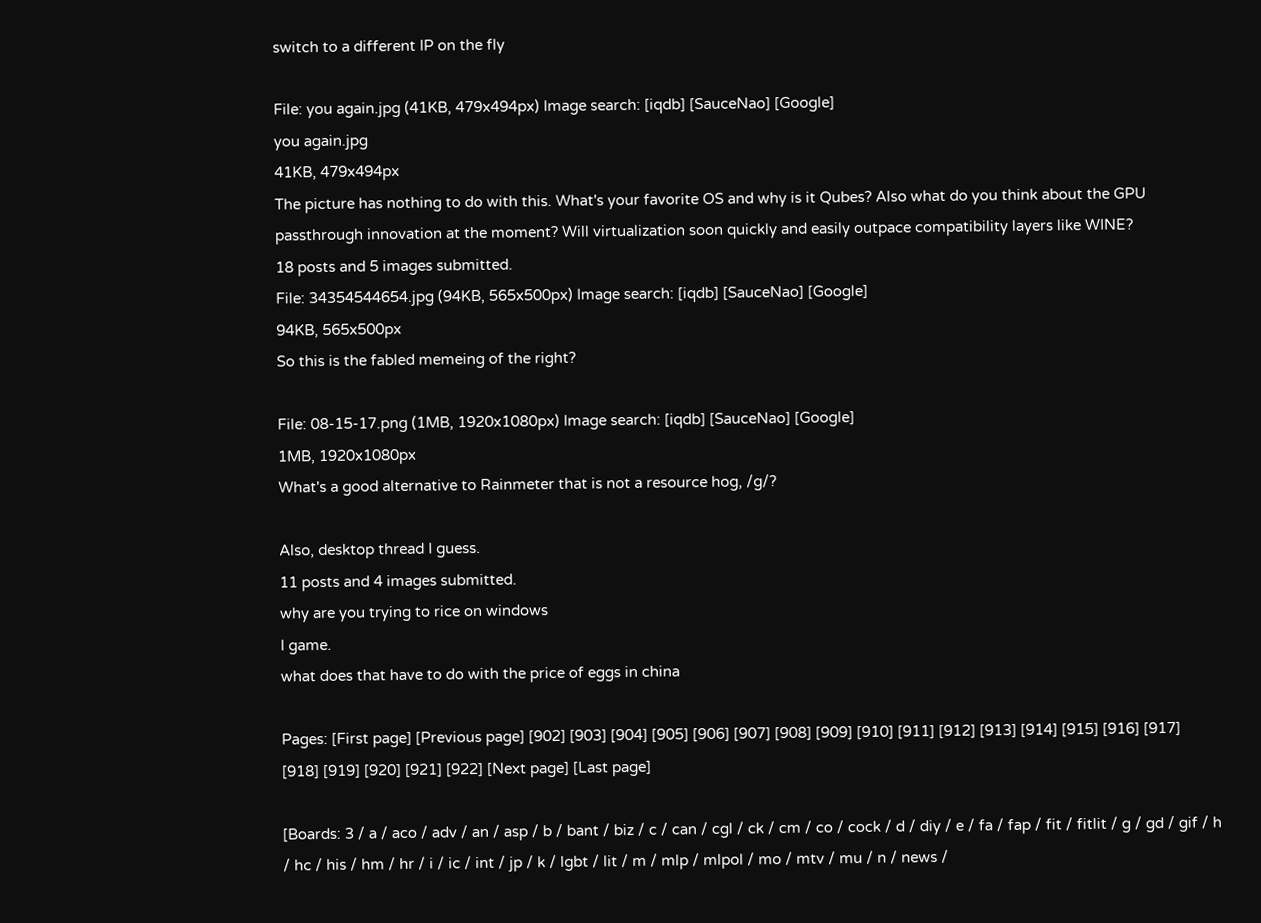switch to a different IP on the fly

File: you again.jpg (41KB, 479x494px) Image search: [iqdb] [SauceNao] [Google]
you again.jpg
41KB, 479x494px
The picture has nothing to do with this. What's your favorite OS and why is it Qubes? Also what do you think about the GPU passthrough innovation at the moment? Will virtualization soon quickly and easily outpace compatibility layers like WINE?
18 posts and 5 images submitted.
File: 34354544654.jpg (94KB, 565x500px) Image search: [iqdb] [SauceNao] [Google]
94KB, 565x500px
So this is the fabled memeing of the right?

File: 08-15-17.png (1MB, 1920x1080px) Image search: [iqdb] [SauceNao] [Google]
1MB, 1920x1080px
What's a good alternative to Rainmeter that is not a resource hog, /g/?

Also, desktop thread I guess.
11 posts and 4 images submitted.
why are you trying to rice on windows
I game.
what does that have to do with the price of eggs in china

Pages: [First page] [Previous page] [902] [903] [904] [905] [906] [907] [908] [909] [910] [911] [912] [913] [914] [915] [916] [917] [918] [919] [920] [921] [922] [Next page] [Last page]

[Boards: 3 / a / aco / adv / an / asp / b / bant / biz / c / can / cgl / ck / cm / co / cock / d / diy / e / fa / fap / fit / fitlit / g / gd / gif / h / hc / his / hm / hr / i / ic / int / jp / k / lgbt / lit / m / mlp / mlpol / mo / mtv / mu / n / news /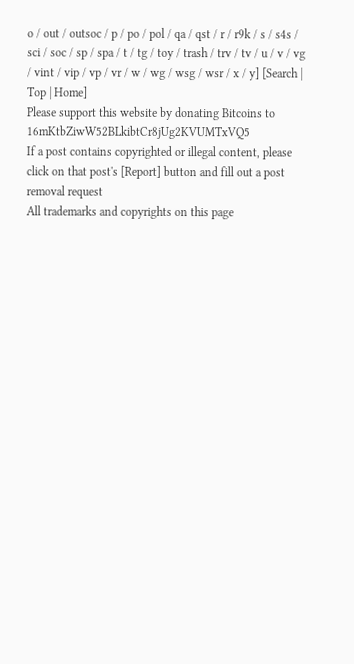o / out / outsoc / p / po / pol / qa / qst / r / r9k / s / s4s / sci / soc / sp / spa / t / tg / toy / trash / trv / tv / u / v / vg / vint / vip / vp / vr / w / wg / wsg / wsr / x / y] [Search | Top | Home]
Please support this website by donating Bitcoins to 16mKtbZiwW52BLkibtCr8jUg2KVUMTxVQ5
If a post contains copyrighted or illegal content, please click on that post's [Report] button and fill out a post removal request
All trademarks and copyrights on this page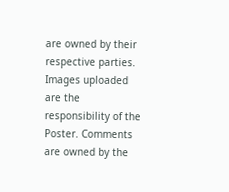are owned by their respective parties. Images uploaded are the responsibility of the Poster. Comments are owned by the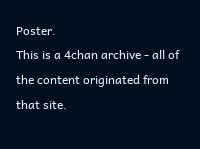Poster.
This is a 4chan archive - all of the content originated from that site.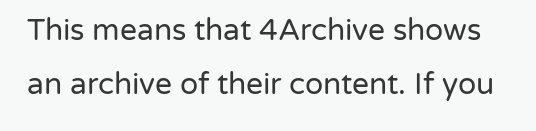This means that 4Archive shows an archive of their content. If you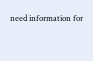need information for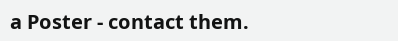a Poster - contact them.